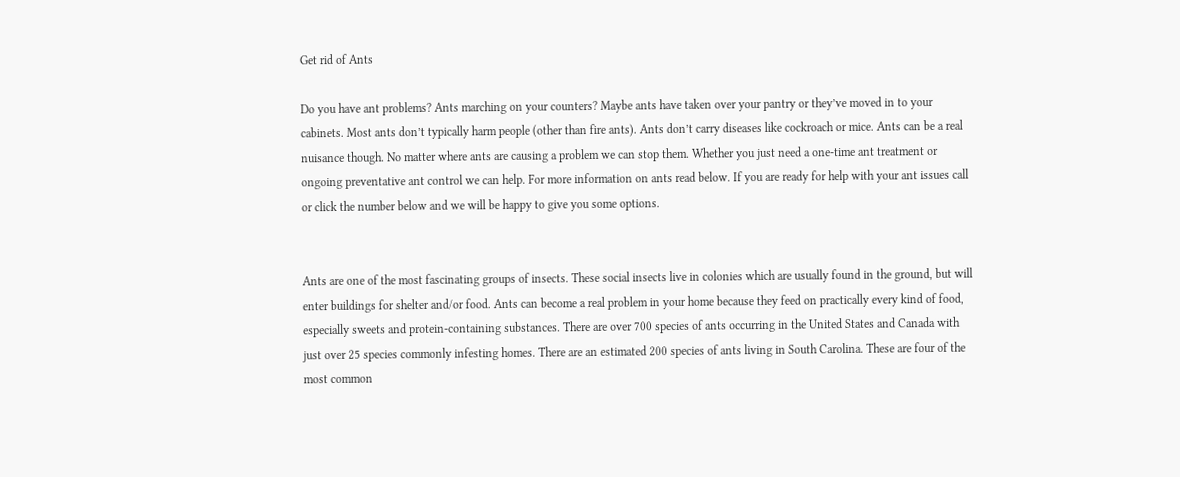Get rid of Ants

Do you have ant problems? Ants marching on your counters? Maybe ants have taken over your pantry or they’ve moved in to your cabinets. Most ants don’t typically harm people (other than fire ants). Ants don’t carry diseases like cockroach or mice. Ants can be a real nuisance though. No matter where ants are causing a problem we can stop them. Whether you just need a one-time ant treatment or ongoing preventative ant control we can help. For more information on ants read below. If you are ready for help with your ant issues call or click the number below and we will be happy to give you some options.


Ants are one of the most fascinating groups of insects. These social insects live in colonies which are usually found in the ground, but will enter buildings for shelter and/or food. Ants can become a real problem in your home because they feed on practically every kind of food, especially sweets and protein-containing substances. There are over 700 species of ants occurring in the United States and Canada with just over 25 species commonly infesting homes. There are an estimated 200 species of ants living in South Carolina. These are four of the most common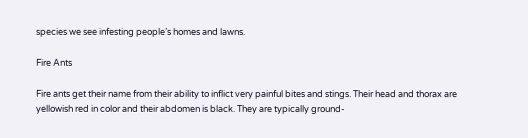species we see infesting people’s homes and lawns.

Fire Ants

Fire ants get their name from their ability to inflict very painful bites and stings. Their head and thorax are yellowish red in color and their abdomen is black. They are typically ground-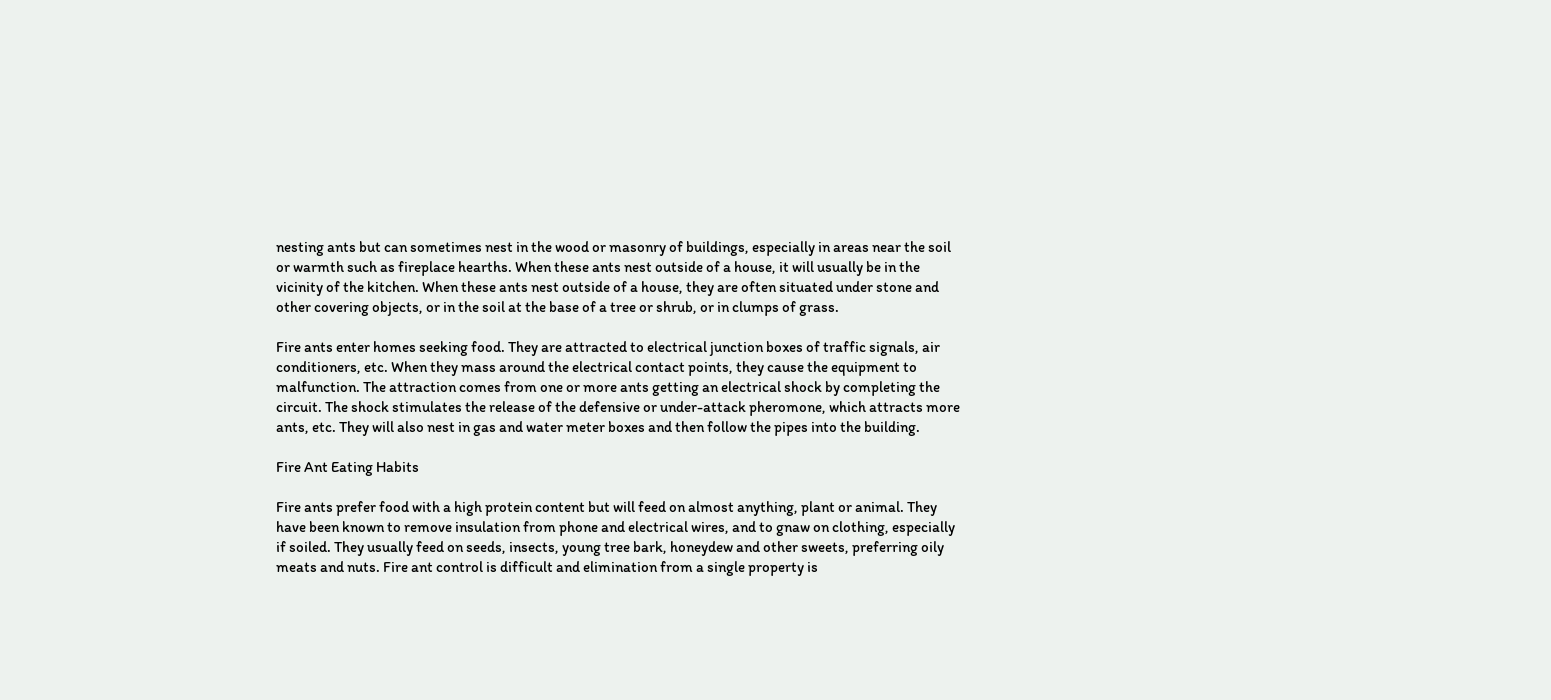nesting ants but can sometimes nest in the wood or masonry of buildings, especially in areas near the soil or warmth such as fireplace hearths. When these ants nest outside of a house, it will usually be in the vicinity of the kitchen. When these ants nest outside of a house, they are often situated under stone and other covering objects, or in the soil at the base of a tree or shrub, or in clumps of grass.

Fire ants enter homes seeking food. They are attracted to electrical junction boxes of traffic signals, air conditioners, etc. When they mass around the electrical contact points, they cause the equipment to malfunction. The attraction comes from one or more ants getting an electrical shock by completing the circuit. The shock stimulates the release of the defensive or under-attack pheromone, which attracts more ants, etc. They will also nest in gas and water meter boxes and then follow the pipes into the building.

Fire Ant Eating Habits

Fire ants prefer food with a high protein content but will feed on almost anything, plant or animal. They have been known to remove insulation from phone and electrical wires, and to gnaw on clothing, especially if soiled. They usually feed on seeds, insects, young tree bark, honeydew and other sweets, preferring oily meats and nuts. Fire ant control is difficult and elimination from a single property is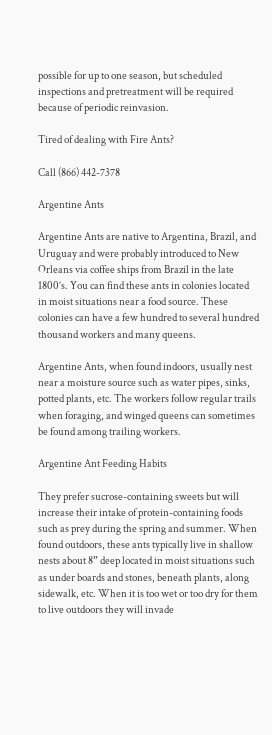possible for up to one season, but scheduled inspections and pretreatment will be required because of periodic reinvasion.

Tired of dealing with Fire Ants?

Call (866) 442-7378

Argentine Ants

Argentine Ants are native to Argentina, Brazil, and Uruguay and were probably introduced to New Orleans via coffee ships from Brazil in the late 1800’s. You can find these ants in colonies located in moist situations near a food source. These colonies can have a few hundred to several hundred thousand workers and many queens.

Argentine Ants, when found indoors, usually nest near a moisture source such as water pipes, sinks, potted plants, etc. The workers follow regular trails when foraging, and winged queens can sometimes be found among trailing workers.

Argentine Ant Feeding Habits

They prefer sucrose-containing sweets but will increase their intake of protein-containing foods such as prey during the spring and summer. When found outdoors, these ants typically live in shallow nests about 8” deep located in moist situations such as under boards and stones, beneath plants, along sidewalk, etc. When it is too wet or too dry for them to live outdoors they will invade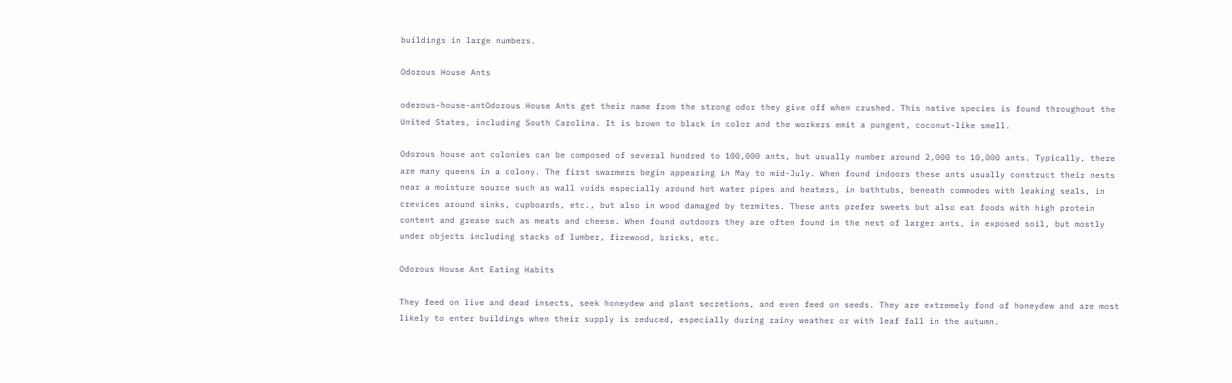buildings in large numbers.

Odorous House Ants

oderous-house-antOdorous House Ants get their name from the strong odor they give off when crushed. This native species is found throughout the United States, including South Carolina. It is brown to black in color and the workers emit a pungent, coconut-like smell.

Odorous house ant colonies can be composed of several hundred to 100,000 ants, but usually number around 2,000 to 10,000 ants. Typically, there are many queens in a colony. The first swarmers begin appearing in May to mid-July. When found indoors these ants usually construct their nests near a moisture source such as wall voids especially around hot water pipes and heaters, in bathtubs, beneath commodes with leaking seals, in crevices around sinks, cupboards, etc., but also in wood damaged by termites. These ants prefer sweets but also eat foods with high protein content and grease such as meats and cheese. When found outdoors they are often found in the nest of larger ants, in exposed soil, but mostly under objects including stacks of lumber, firewood, bricks, etc.

Odorous House Ant Eating Habits

They feed on live and dead insects, seek honeydew and plant secretions, and even feed on seeds. They are extremely fond of honeydew and are most likely to enter buildings when their supply is reduced, especially during rainy weather or with leaf fall in the autumn.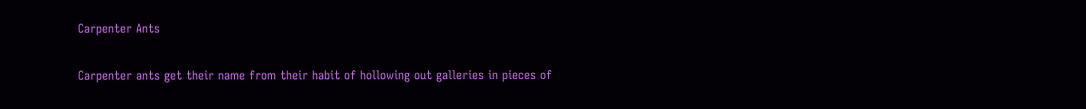Carpenter Ants

Carpenter ants get their name from their habit of hollowing out galleries in pieces of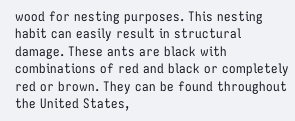wood for nesting purposes. This nesting habit can easily result in structural damage. These ants are black with combinations of red and black or completely red or brown. They can be found throughout the United States,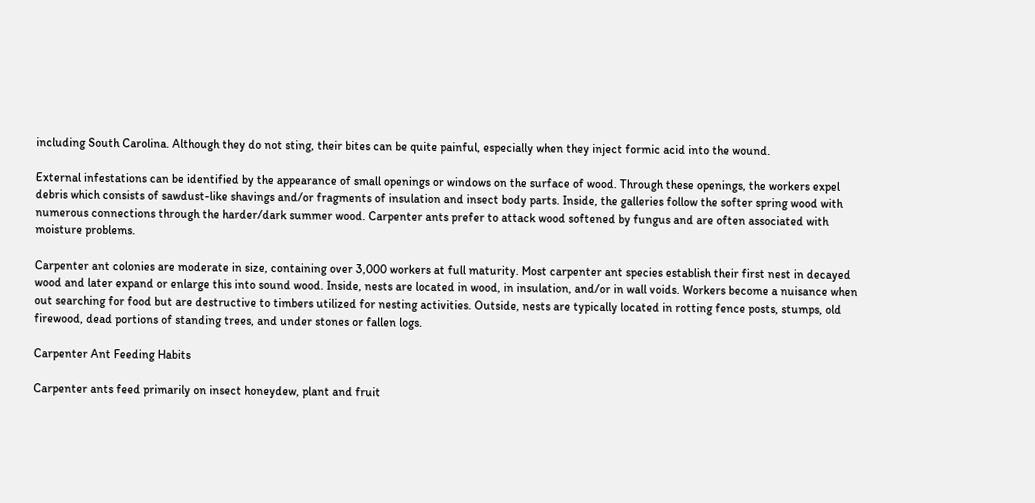including South Carolina. Although they do not sting, their bites can be quite painful, especially when they inject formic acid into the wound.

External infestations can be identified by the appearance of small openings or windows on the surface of wood. Through these openings, the workers expel debris which consists of sawdust-like shavings and/or fragments of insulation and insect body parts. Inside, the galleries follow the softer spring wood with numerous connections through the harder/dark summer wood. Carpenter ants prefer to attack wood softened by fungus and are often associated with moisture problems.

Carpenter ant colonies are moderate in size, containing over 3,000 workers at full maturity. Most carpenter ant species establish their first nest in decayed wood and later expand or enlarge this into sound wood. Inside, nests are located in wood, in insulation, and/or in wall voids. Workers become a nuisance when out searching for food but are destructive to timbers utilized for nesting activities. Outside, nests are typically located in rotting fence posts, stumps, old firewood, dead portions of standing trees, and under stones or fallen logs.

Carpenter Ant Feeding Habits

Carpenter ants feed primarily on insect honeydew, plant and fruit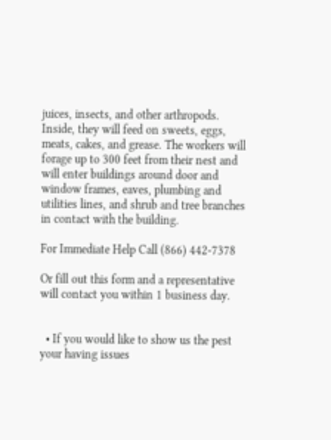juices, insects, and other arthropods. Inside, they will feed on sweets, eggs, meats, cakes, and grease. The workers will forage up to 300 feet from their nest and will enter buildings around door and window frames, eaves, plumbing and utilities lines, and shrub and tree branches in contact with the building.

For Immediate Help Call (866) 442-7378

Or fill out this form and a representative will contact you within 1 business day.


  • If you would like to show us the pest your having issues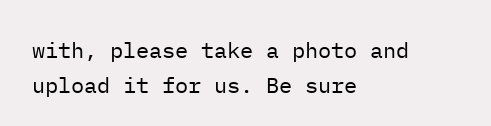with, please take a photo and upload it for us. Be sure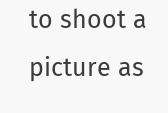to shoot a picture as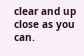clear and up close as you can.